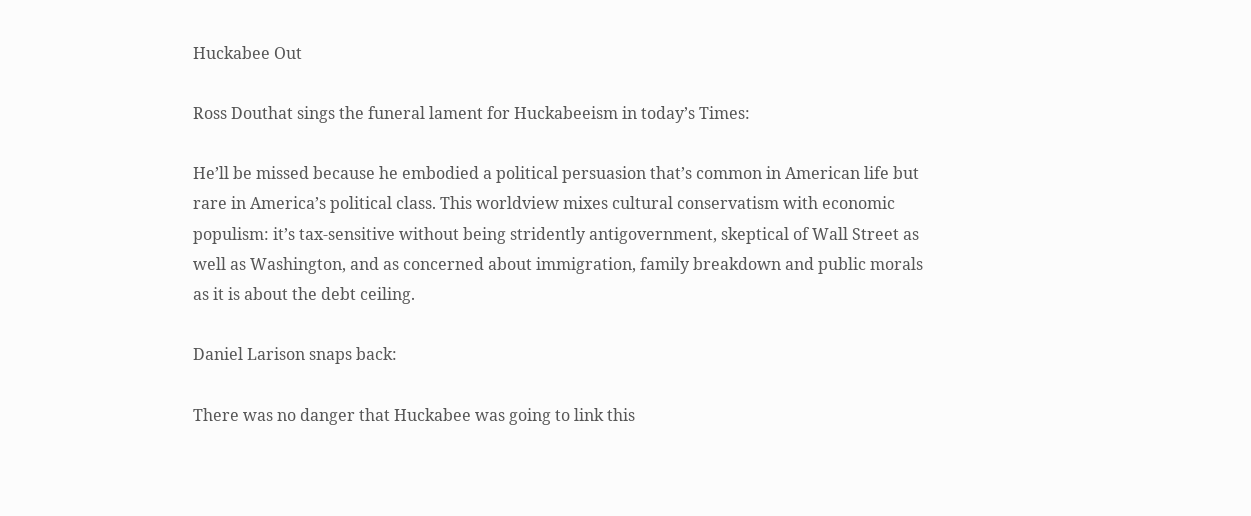Huckabee Out

Ross Douthat sings the funeral lament for Huckabeeism in today’s Times:

He’ll be missed because he embodied a political persuasion that’s common in American life but rare in America’s political class. This worldview mixes cultural conservatism with economic populism: it’s tax-sensitive without being stridently antigovernment, skeptical of Wall Street as well as Washington, and as concerned about immigration, family breakdown and public morals as it is about the debt ceiling.

Daniel Larison snaps back:

There was no danger that Huckabee was going to link this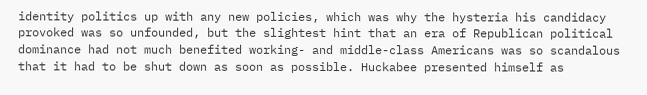identity politics up with any new policies, which was why the hysteria his candidacy provoked was so unfounded, but the slightest hint that an era of Republican political dominance had not much benefited working- and middle-class Americans was so scandalous that it had to be shut down as soon as possible. Huckabee presented himself as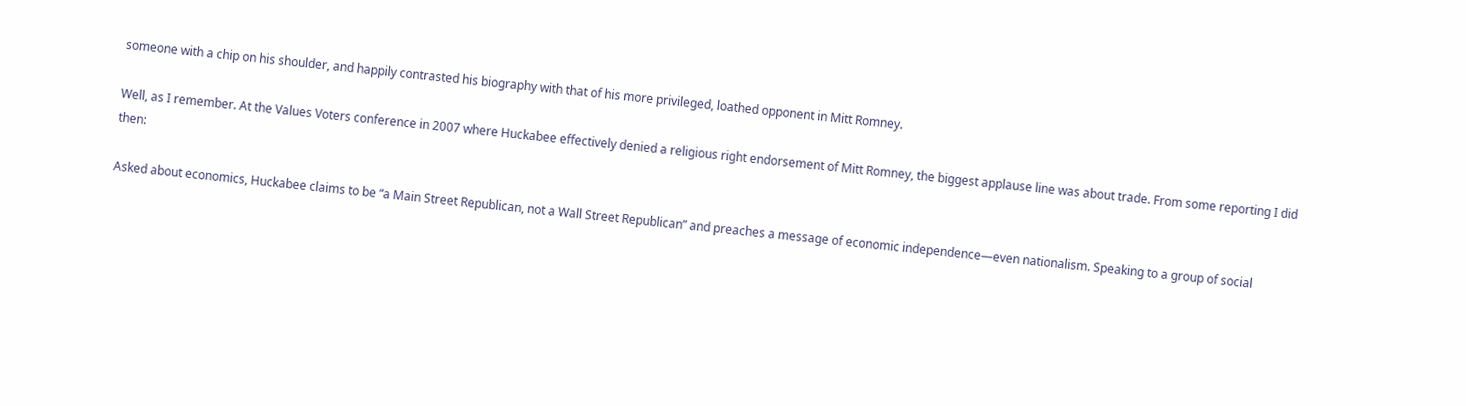someone with a chip on his shoulder, and happily contrasted his biography with that of his more privileged, loathed opponent in Mitt Romney.

Well, as I remember. At the Values Voters conference in 2007 where Huckabee effectively denied a religious right endorsement of Mitt Romney, the biggest applause line was about trade. From some reporting I did then:

Asked about economics, Huckabee claims to be “a Main Street Republican, not a Wall Street Republican” and preaches a message of economic independence—even nationalism. Speaking to a group of social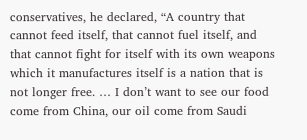conservatives, he declared, “A country that cannot feed itself, that cannot fuel itself, and that cannot fight for itself with its own weapons which it manufactures itself is a nation that is not longer free. … I don’t want to see our food come from China, our oil come from Saudi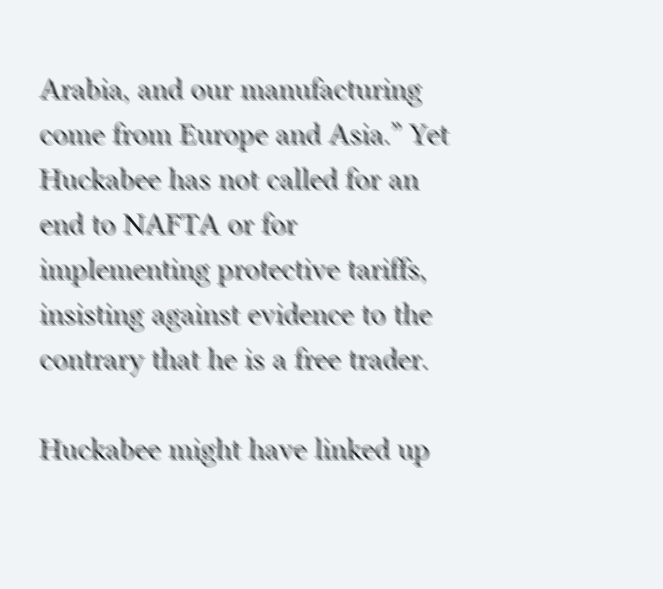Arabia, and our manufacturing come from Europe and Asia.” Yet Huckabee has not called for an end to NAFTA or for implementing protective tariffs, insisting against evidence to the contrary that he is a free trader.

Huckabee might have linked up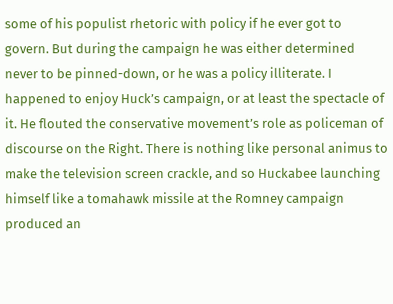some of his populist rhetoric with policy if he ever got to govern. But during the campaign he was either determined never to be pinned-down, or he was a policy illiterate. I happened to enjoy Huck’s campaign, or at least the spectacle of it. He flouted the conservative movement’s role as policeman of discourse on the Right. There is nothing like personal animus to make the television screen crackle, and so Huckabee launching himself like a tomahawk missile at the Romney campaign produced an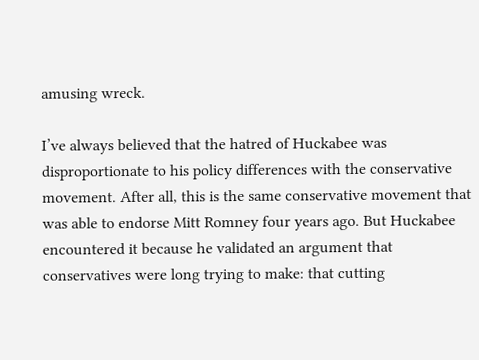amusing wreck.

I’ve always believed that the hatred of Huckabee was disproportionate to his policy differences with the conservative movement. After all, this is the same conservative movement that was able to endorse Mitt Romney four years ago. But Huckabee encountered it because he validated an argument that conservatives were long trying to make: that cutting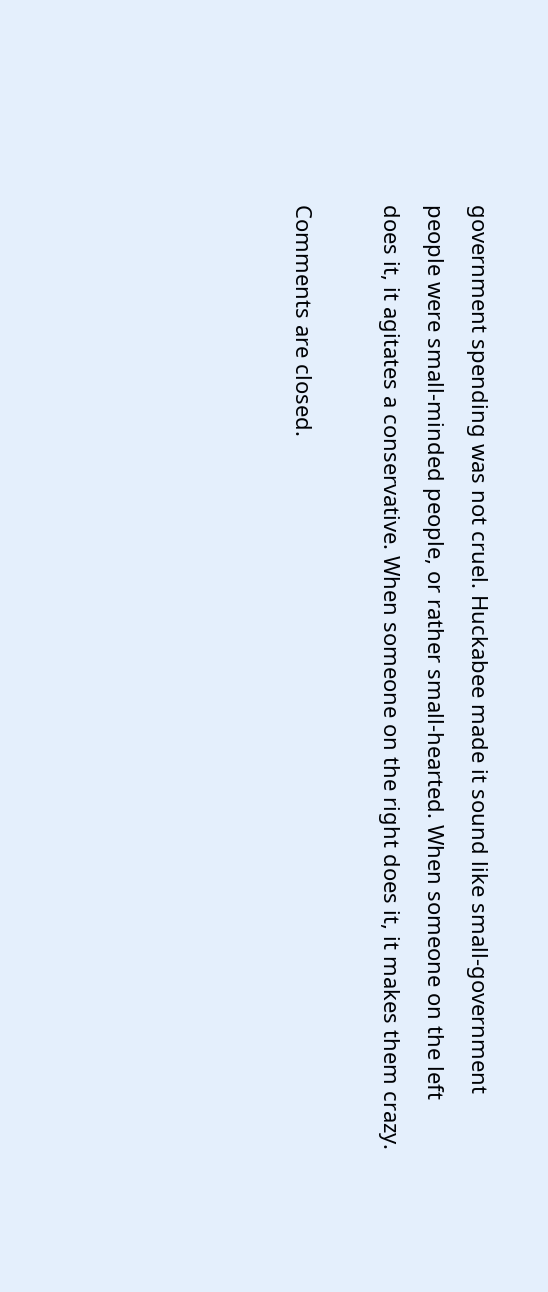government spending was not cruel. Huckabee made it sound like small-government people were small-minded people, or rather small-hearted. When someone on the left does it, it agitates a conservative. When someone on the right does it, it makes them crazy.

Comments are closed.